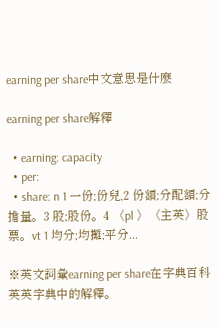earning per share中文意思是什麼

earning per share解釋

  • earning: capacity
  • per:
  • share: n 1 一份;份兒,2 份額;分配額;分擔量。3 股;股份。4 〈pl 〉〈主英〉股票。vt 1 均分;均攤;平分...

※英文詞彙earning per share在字典百科英英字典中的解釋。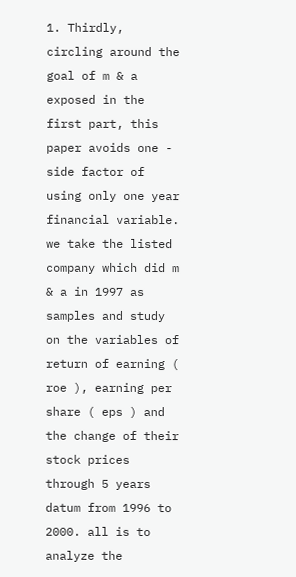1. Thirdly, circling around the goal of m & a exposed in the first part, this paper avoids one - side factor of using only one year financial variable. we take the listed company which did m & a in 1997 as samples and study on the variables of return of earning ( roe ), earning per share ( eps ) and the change of their stock prices through 5 years datum from 1996 to 2000. all is to analyze the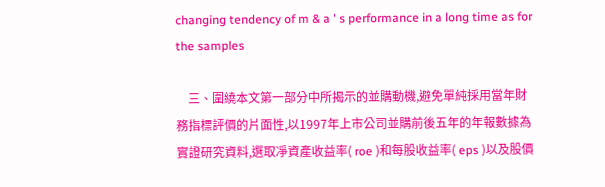changing tendency of m & a ' s performance in a long time as for the samples

    三、圍繞本文第一部分中所揭示的並購動機,避免單純採用當年財務指標評價的片面性,以1997年上市公司並購前後五年的年報數據為實證研究資料,選取凈資產收益率( roe )和每股收益率( eps )以及股價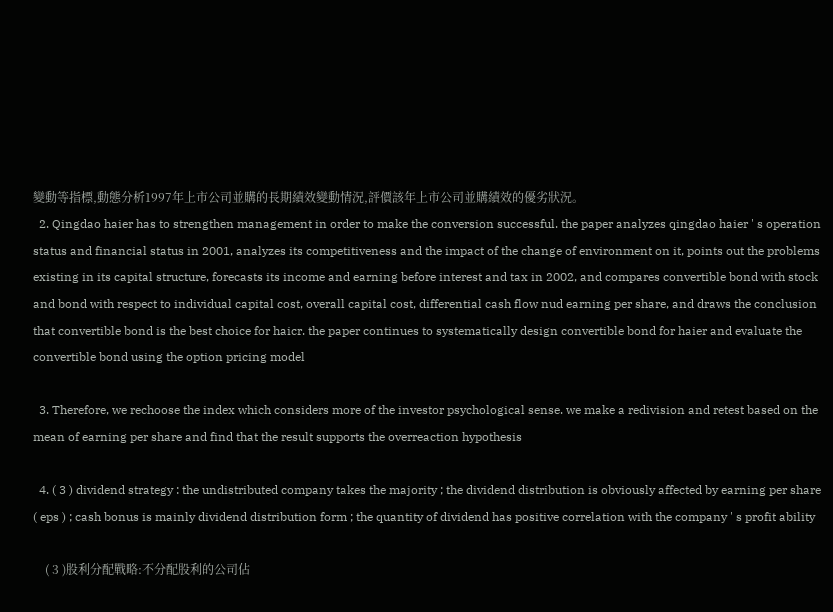變動等指標,動態分析1997年上市公司並購的長期績效變動情況,評價該年上市公司並購績效的優劣狀況。
  2. Qingdao haier has to strengthen management in order to make the conversion successful. the paper analyzes qingdao haier ' s operation status and financial status in 2001, analyzes its competitiveness and the impact of the change of environment on it, points out the problems existing in its capital structure, forecasts its income and earning before interest and tax in 2002, and compares convertible bond with stock and bond with respect to individual capital cost, overall capital cost, differential cash flow nud earning per share, and draws the conclusion that convertible bond is the best choice for haicr. the paper continues to systematically design convertible bond for haier and evaluate the convertible bond using the option pricing model

  3. Therefore, we rechoose the index which considers more of the investor psychological sense. we make a redivision and retest based on the mean of earning per share and find that the result supports the overreaction hypothesis

  4. ( 3 ) dividend strategy : the undistributed company takes the majority ; the dividend distribution is obviously affected by earning per share ( eps ) ; cash bonus is mainly dividend distribution form ; the quantity of dividend has positive correlation with the company ' s profit ability

    ( 3 )股利分配戰略:不分配股利的公司佔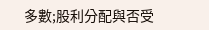多數;股利分配與否受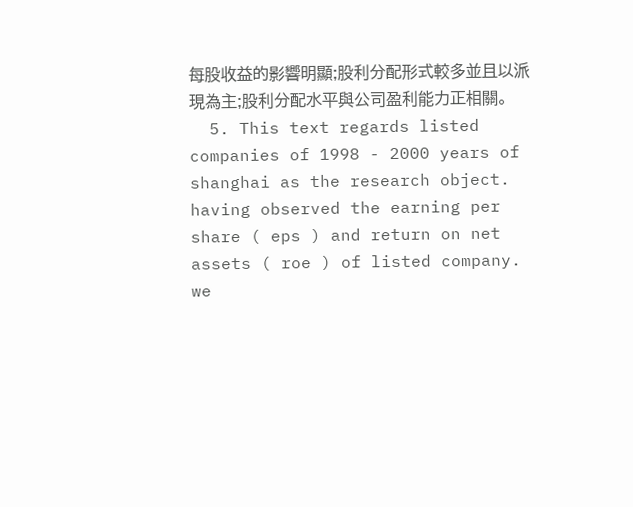每股收益的影響明顯;股利分配形式較多並且以派現為主;股利分配水平與公司盈利能力正相關。
  5. This text regards listed companies of 1998 - 2000 years of shanghai as the research object. having observed the earning per share ( eps ) and return on net assets ( roe ) of listed company. we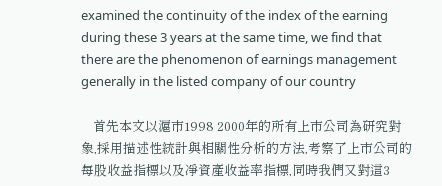examined the continuity of the index of the earning during these 3 years at the same time, we find that there are the phenomenon of earnings management generally in the listed company of our country

    首先本文以滬市1998 2000年的所有上市公司為研究對象,採用描述性統計與相關性分析的方法,考察了上市公司的每股收益指標以及凈資產收益率指標,同時我們又對這3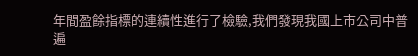年間盈餘指標的連續性進行了檢驗,我們發現我國上市公司中普遍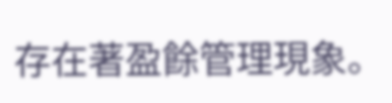存在著盈餘管理現象。